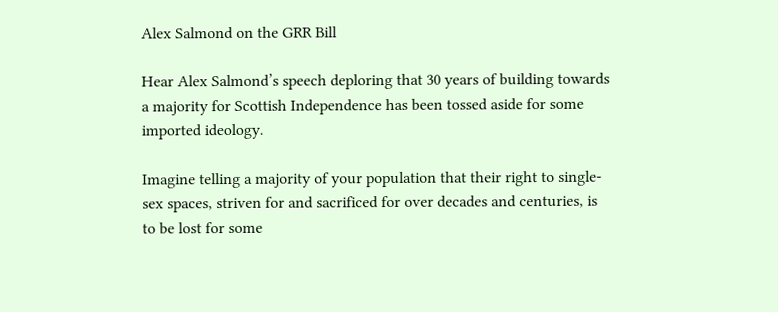Alex Salmond on the GRR Bill

Hear Alex Salmond’s speech deploring that 30 years of building towards a majority for Scottish Independence has been tossed aside for some imported ideology.

Imagine telling a majority of your population that their right to single-sex spaces, striven for and sacrificed for over decades and centuries, is to be lost for some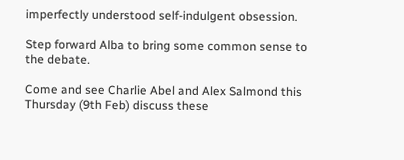imperfectly understood self-indulgent obsession.

Step forward Alba to bring some common sense to the debate.

Come and see Charlie Abel and Alex Salmond this Thursday (9th Feb) discuss these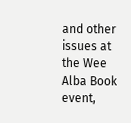and other issues at the Wee Alba Book event,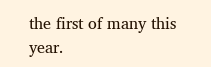the first of many this year.